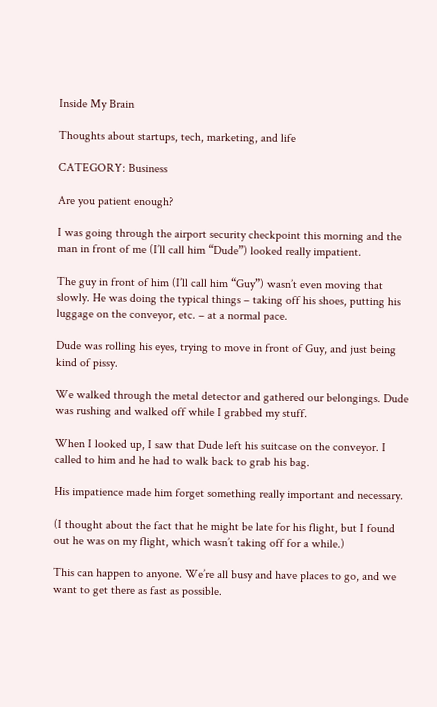Inside My Brain

Thoughts about startups, tech, marketing, and life

CATEGORY: Business

Are you patient enough?

I was going through the airport security checkpoint this morning and the man in front of me (I’ll call him “Dude”) looked really impatient.

The guy in front of him (I’ll call him “Guy”) wasn’t even moving that slowly. He was doing the typical things – taking off his shoes, putting his luggage on the conveyor, etc. – at a normal pace.

Dude was rolling his eyes, trying to move in front of Guy, and just being kind of pissy.

We walked through the metal detector and gathered our belongings. Dude was rushing and walked off while I grabbed my stuff.

When I looked up, I saw that Dude left his suitcase on the conveyor. I called to him and he had to walk back to grab his bag.

His impatience made him forget something really important and necessary.

(I thought about the fact that he might be late for his flight, but I found out he was on my flight, which wasn’t taking off for a while.)

This can happen to anyone. We’re all busy and have places to go, and we want to get there as fast as possible.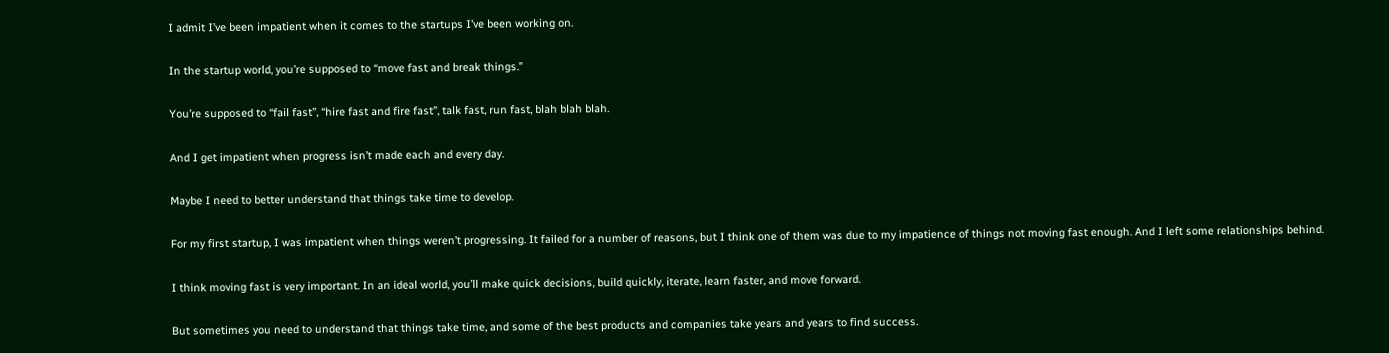I admit I’ve been impatient when it comes to the startups I’ve been working on.

In the startup world, you’re supposed to “move fast and break things.”

You’re supposed to “fail fast”, “hire fast and fire fast”, talk fast, run fast, blah blah blah.

And I get impatient when progress isn’t made each and every day.

Maybe I need to better understand that things take time to develop.

For my first startup, I was impatient when things weren’t progressing. It failed for a number of reasons, but I think one of them was due to my impatience of things not moving fast enough. And I left some relationships behind.

I think moving fast is very important. In an ideal world, you’ll make quick decisions, build quickly, iterate, learn faster, and move forward.

But sometimes you need to understand that things take time, and some of the best products and companies take years and years to find success.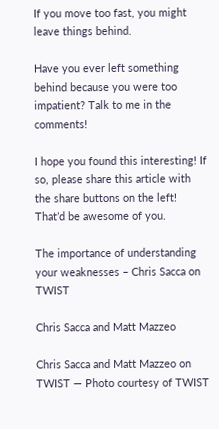If you move too fast, you might leave things behind.

Have you ever left something behind because you were too impatient? Talk to me in the comments!

I hope you found this interesting! If so, please share this article with the share buttons on the left! That’d be awesome of you.

The importance of understanding your weaknesses – Chris Sacca on TWIST

Chris Sacca and Matt Mazzeo

Chris Sacca and Matt Mazzeo on TWIST — Photo courtesy of TWIST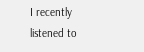I recently listened to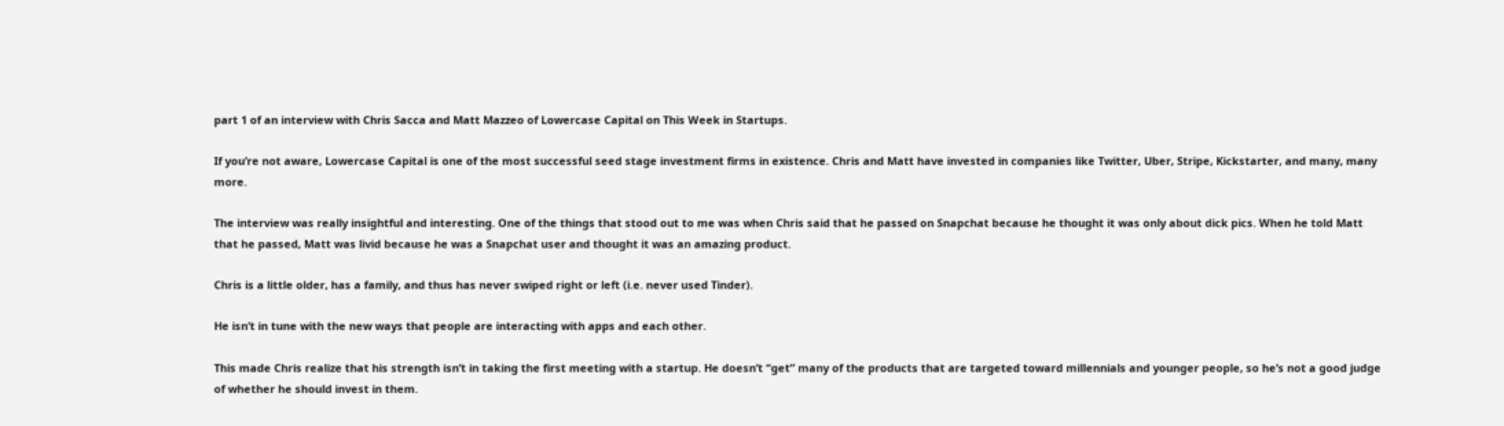part 1 of an interview with Chris Sacca and Matt Mazzeo of Lowercase Capital on This Week in Startups.

If you’re not aware, Lowercase Capital is one of the most successful seed stage investment firms in existence. Chris and Matt have invested in companies like Twitter, Uber, Stripe, Kickstarter, and many, many more.

The interview was really insightful and interesting. One of the things that stood out to me was when Chris said that he passed on Snapchat because he thought it was only about dick pics. When he told Matt that he passed, Matt was livid because he was a Snapchat user and thought it was an amazing product.

Chris is a little older, has a family, and thus has never swiped right or left (i.e. never used Tinder).

He isn’t in tune with the new ways that people are interacting with apps and each other.

This made Chris realize that his strength isn’t in taking the first meeting with a startup. He doesn’t “get” many of the products that are targeted toward millennials and younger people, so he’s not a good judge of whether he should invest in them.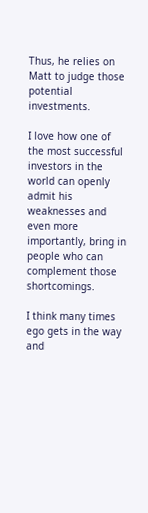Thus, he relies on Matt to judge those potential investments.

I love how one of the most successful investors in the world can openly admit his weaknesses and even more importantly, bring in people who can complement those shortcomings.

I think many times ego gets in the way and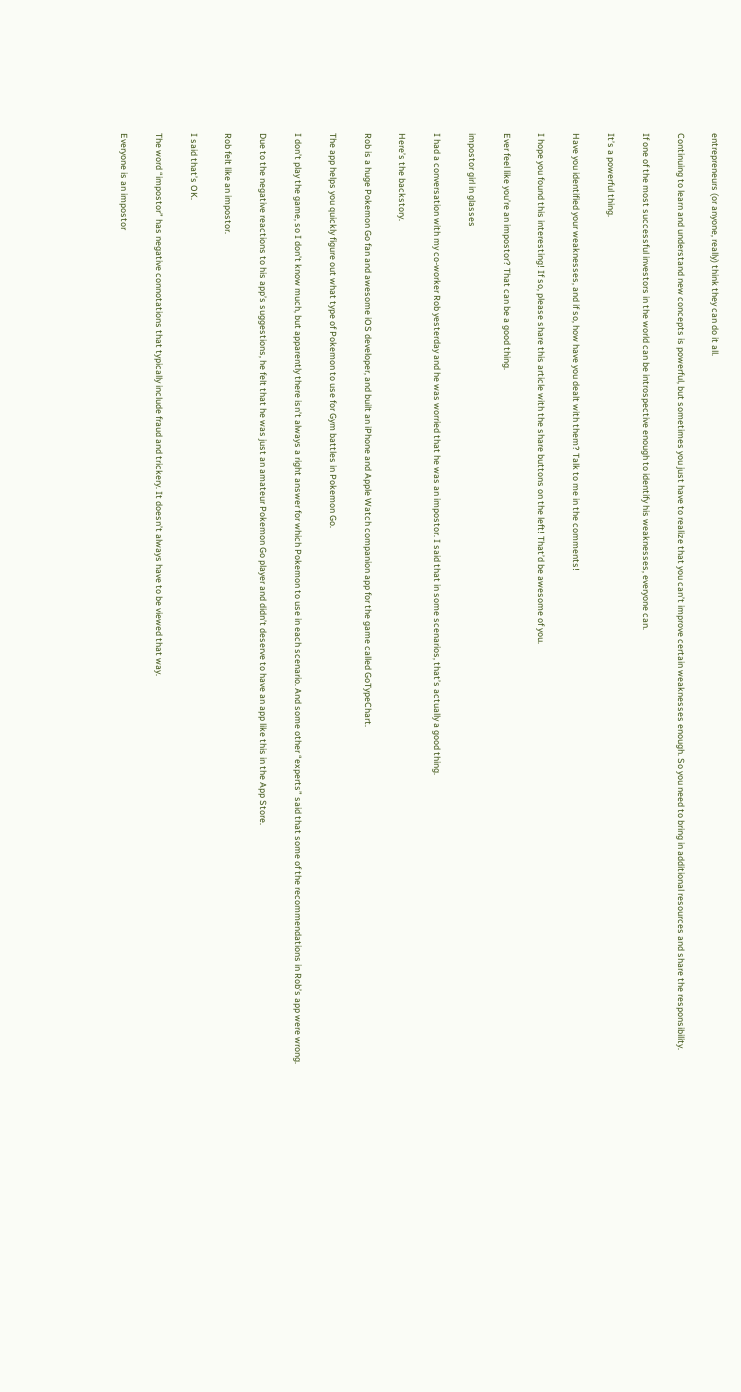entrepreneurs (or anyone, really) think they can do it all.

Continuing to learn and understand new concepts is powerful, but sometimes you just have to realize that you can’t improve certain weaknesses enough. So you need to bring in additional resources and share the responsibility.

If one of the most successful investors in the world can be introspective enough to identify his weaknesses, everyone can.

It’s a powerful thing.

Have you identified your weaknesses, and if so, how have you dealt with them? Talk to me in the comments!

I hope you found this interesting! If so, please share this article with the share buttons on the left! That’d be awesome of you.

Ever feel like you’re an impostor? That can be a good thing.

impostor girl in glasses

I had a conversation with my co-worker Rob yesterday and he was worried that he was an impostor. I said that in some scenarios, that’s actually a good thing.

Here’s the backstory.

Rob is a huge Pokemon Go fan and awesome iOS developer, and built an iPhone and Apple Watch companion app for the game called GoTypeChart.

The app helps you quickly figure out what type of Pokemon to use for Gym battles in Pokemon Go.

I don’t play the game, so I don’t know much, but apparently there isn’t always a right answer for which Pokemon to use in each scenario. And some other “experts” said that some of the recommendations in Rob’s app were wrong.

Due to the negative reactions to his app’s suggestions, he felt that he was just an amateur Pokemon Go player and didn’t deserve to have an app like this in the App Store.

Rob felt like an impostor.

I said that’s OK.

The word “impostor” has negative connotations that typically include fraud and trickery. It doesn’t always have to be viewed that way.

Everyone is an impostor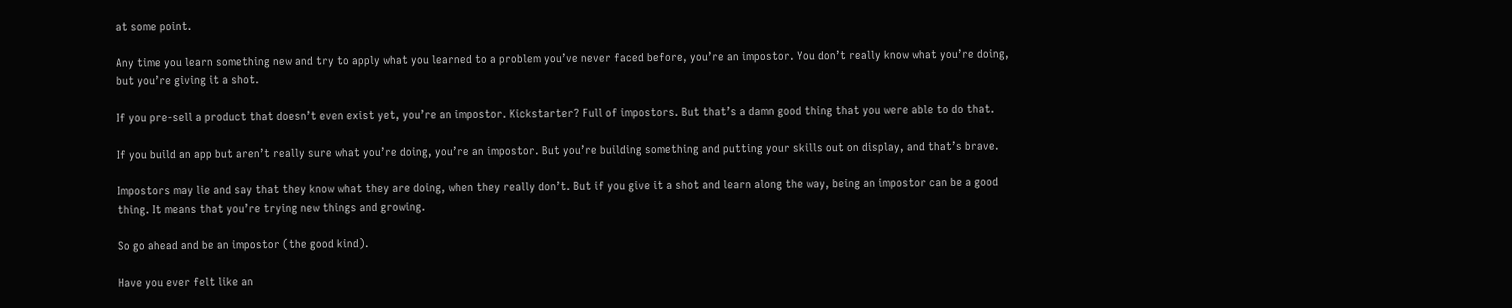at some point.

Any time you learn something new and try to apply what you learned to a problem you’ve never faced before, you’re an impostor. You don’t really know what you’re doing, but you’re giving it a shot.

If you pre-sell a product that doesn’t even exist yet, you’re an impostor. Kickstarter? Full of impostors. But that’s a damn good thing that you were able to do that.

If you build an app but aren’t really sure what you’re doing, you’re an impostor. But you’re building something and putting your skills out on display, and that’s brave.

Impostors may lie and say that they know what they are doing, when they really don’t. But if you give it a shot and learn along the way, being an impostor can be a good thing. It means that you’re trying new things and growing.

So go ahead and be an impostor (the good kind).

Have you ever felt like an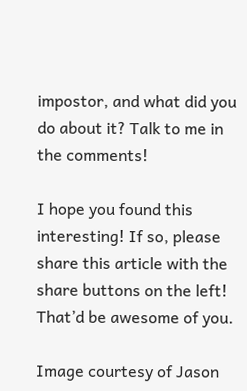impostor, and what did you do about it? Talk to me in the comments!

I hope you found this interesting! If so, please share this article with the share buttons on the left! That’d be awesome of you.

Image courtesy of Jason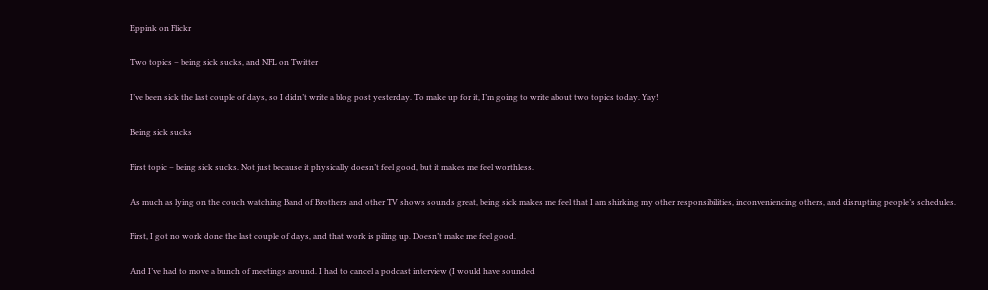Eppink on Flickr

Two topics – being sick sucks, and NFL on Twitter

I’ve been sick the last couple of days, so I didn’t write a blog post yesterday. To make up for it, I’m going to write about two topics today. Yay!

Being sick sucks

First topic – being sick sucks. Not just because it physically doesn’t feel good, but it makes me feel worthless.

As much as lying on the couch watching Band of Brothers and other TV shows sounds great, being sick makes me feel that I am shirking my other responsibilities, inconveniencing others, and disrupting people’s schedules.

First, I got no work done the last couple of days, and that work is piling up. Doesn’t make me feel good.

And I’ve had to move a bunch of meetings around. I had to cancel a podcast interview (I would have sounded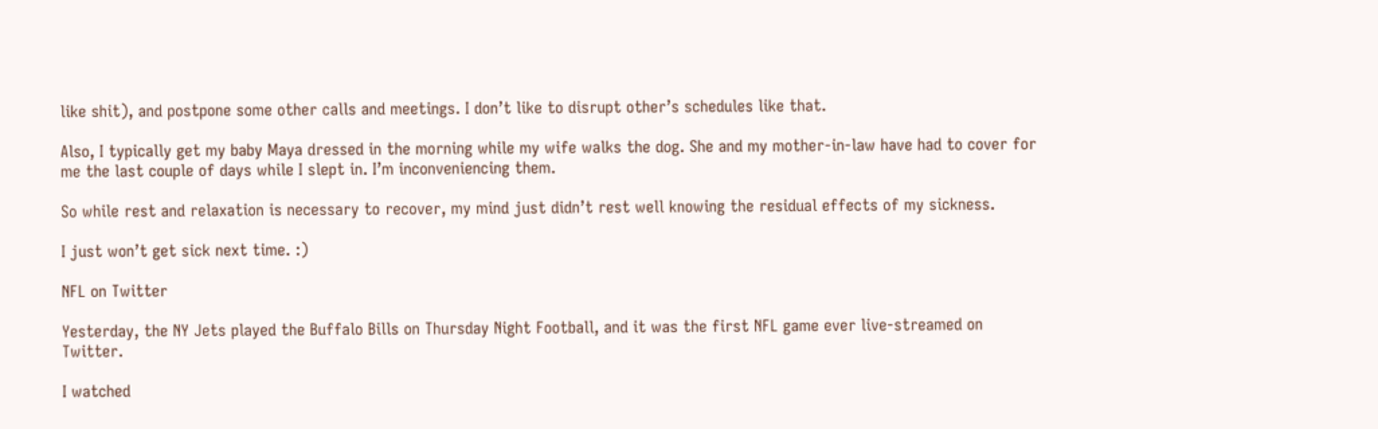like shit), and postpone some other calls and meetings. I don’t like to disrupt other’s schedules like that.

Also, I typically get my baby Maya dressed in the morning while my wife walks the dog. She and my mother-in-law have had to cover for me the last couple of days while I slept in. I’m inconveniencing them.

So while rest and relaxation is necessary to recover, my mind just didn’t rest well knowing the residual effects of my sickness.

I just won’t get sick next time. :)

NFL on Twitter

Yesterday, the NY Jets played the Buffalo Bills on Thursday Night Football, and it was the first NFL game ever live-streamed on Twitter.

I watched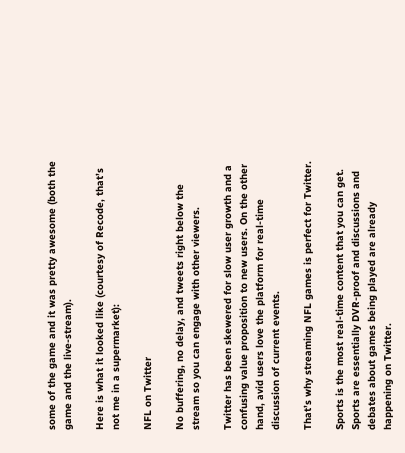some of the game and it was pretty awesome (both the game and the live-stream).

Here is what it looked like (courtesy of Recode, that’s not me in a supermarket):

NFL on Twitter

No buffering, no delay, and tweets right below the stream so you can engage with other viewers.

Twitter has been skewered for slow user growth and a confusing value proposition to new users. On the other hand, avid users love the platform for real-time discussion of current events.

That’s why streaming NFL games is perfect for Twitter.

Sports is the most real-time content that you can get. Sports are essentially DVR-proof and discussions and debates about games being played are already happening on Twitter.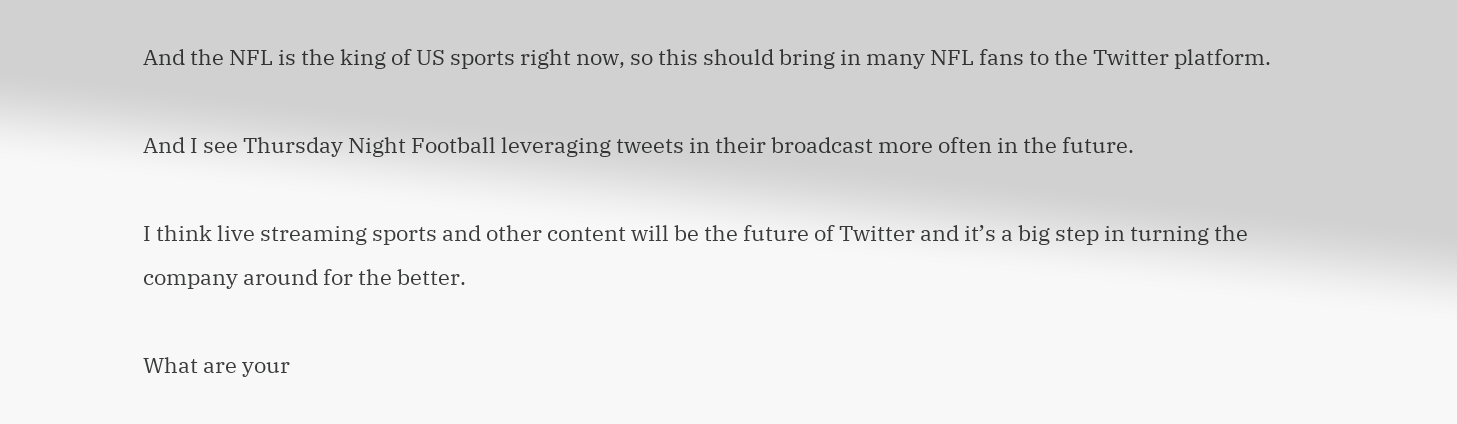And the NFL is the king of US sports right now, so this should bring in many NFL fans to the Twitter platform.

And I see Thursday Night Football leveraging tweets in their broadcast more often in the future.

I think live streaming sports and other content will be the future of Twitter and it’s a big step in turning the company around for the better.

What are your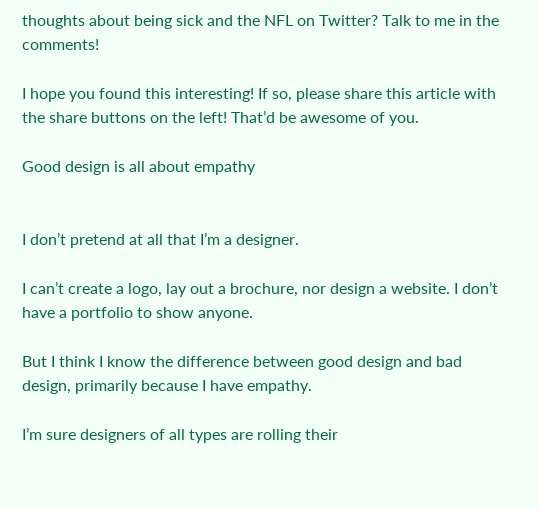thoughts about being sick and the NFL on Twitter? Talk to me in the comments!

I hope you found this interesting! If so, please share this article with the share buttons on the left! That’d be awesome of you.

Good design is all about empathy


I don’t pretend at all that I’m a designer.

I can’t create a logo, lay out a brochure, nor design a website. I don’t have a portfolio to show anyone.

But I think I know the difference between good design and bad design, primarily because I have empathy.

I’m sure designers of all types are rolling their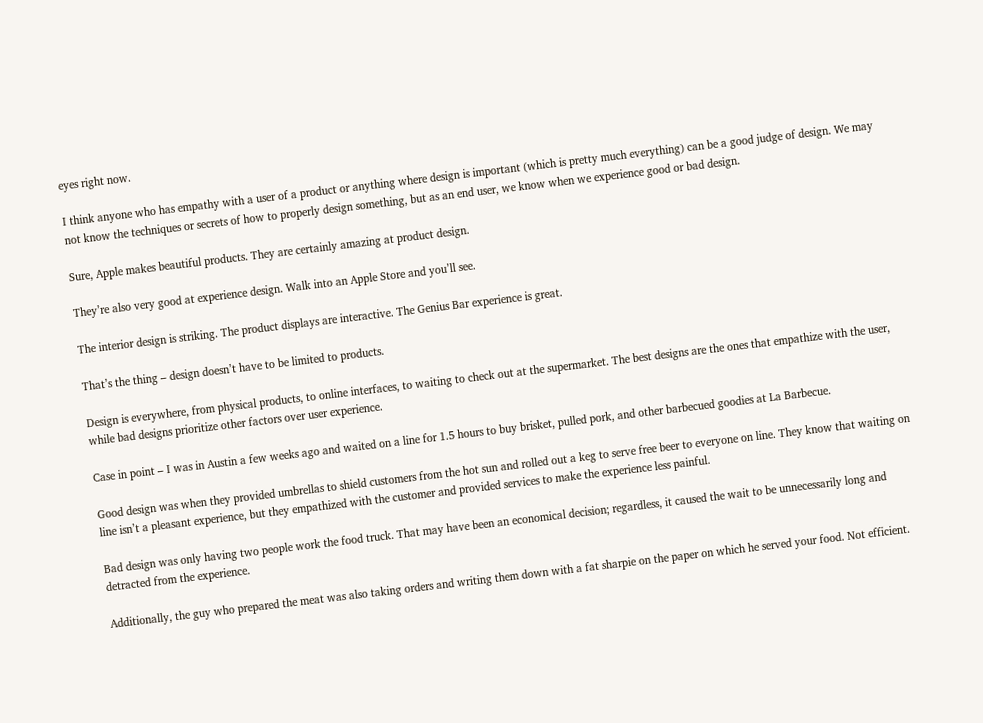eyes right now.

I think anyone who has empathy with a user of a product or anything where design is important (which is pretty much everything) can be a good judge of design. We may not know the techniques or secrets of how to properly design something, but as an end user, we know when we experience good or bad design.

Sure, Apple makes beautiful products. They are certainly amazing at product design.

They’re also very good at experience design. Walk into an Apple Store and you’ll see.

The interior design is striking. The product displays are interactive. The Genius Bar experience is great.

That’s the thing – design doesn’t have to be limited to products.

Design is everywhere, from physical products, to online interfaces, to waiting to check out at the supermarket. The best designs are the ones that empathize with the user, while bad designs prioritize other factors over user experience.

Case in point – I was in Austin a few weeks ago and waited on a line for 1.5 hours to buy brisket, pulled pork, and other barbecued goodies at La Barbecue.

Good design was when they provided umbrellas to shield customers from the hot sun and rolled out a keg to serve free beer to everyone on line. They know that waiting on line isn’t a pleasant experience, but they empathized with the customer and provided services to make the experience less painful.

Bad design was only having two people work the food truck. That may have been an economical decision; regardless, it caused the wait to be unnecessarily long and detracted from the experience.

Additionally, the guy who prepared the meat was also taking orders and writing them down with a fat sharpie on the paper on which he served your food. Not efficient.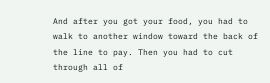And after you got your food, you had to walk to another window toward the back of the line to pay. Then you had to cut through all of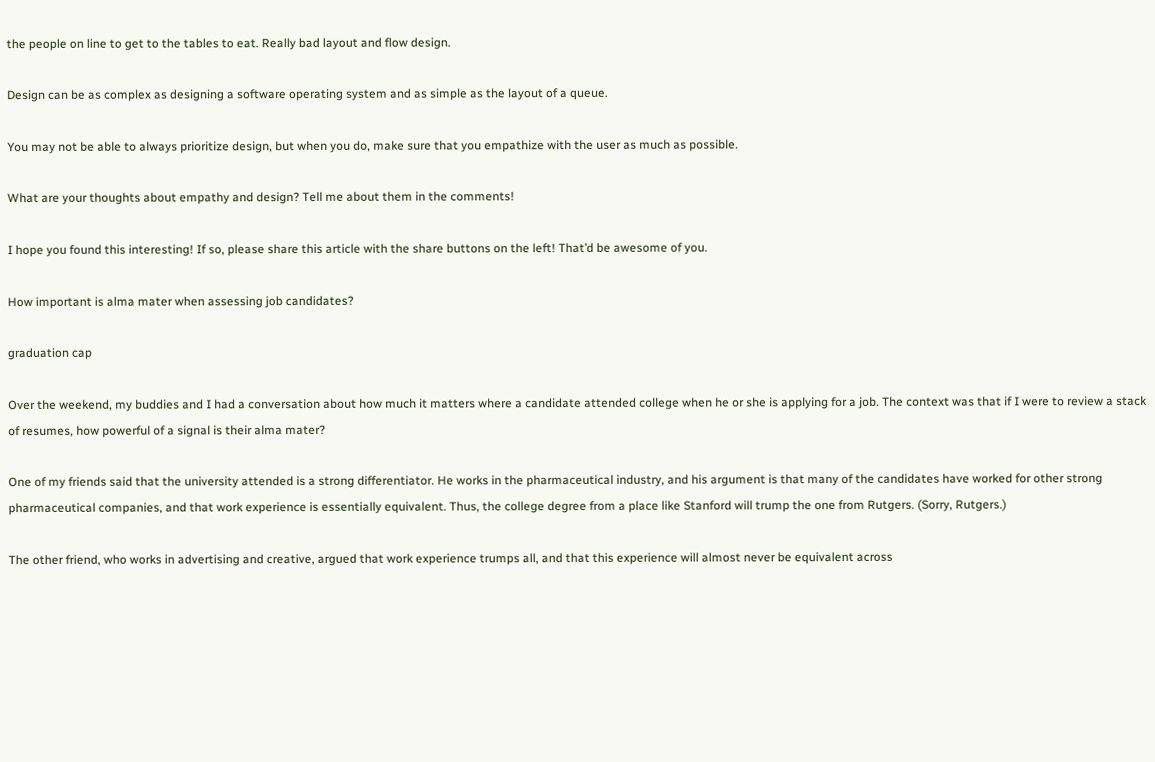the people on line to get to the tables to eat. Really bad layout and flow design.

Design can be as complex as designing a software operating system and as simple as the layout of a queue.

You may not be able to always prioritize design, but when you do, make sure that you empathize with the user as much as possible.

What are your thoughts about empathy and design? Tell me about them in the comments!

I hope you found this interesting! If so, please share this article with the share buttons on the left! That’d be awesome of you.

How important is alma mater when assessing job candidates?

graduation cap

Over the weekend, my buddies and I had a conversation about how much it matters where a candidate attended college when he or she is applying for a job. The context was that if I were to review a stack of resumes, how powerful of a signal is their alma mater?

One of my friends said that the university attended is a strong differentiator. He works in the pharmaceutical industry, and his argument is that many of the candidates have worked for other strong pharmaceutical companies, and that work experience is essentially equivalent. Thus, the college degree from a place like Stanford will trump the one from Rutgers. (Sorry, Rutgers.)

The other friend, who works in advertising and creative, argued that work experience trumps all, and that this experience will almost never be equivalent across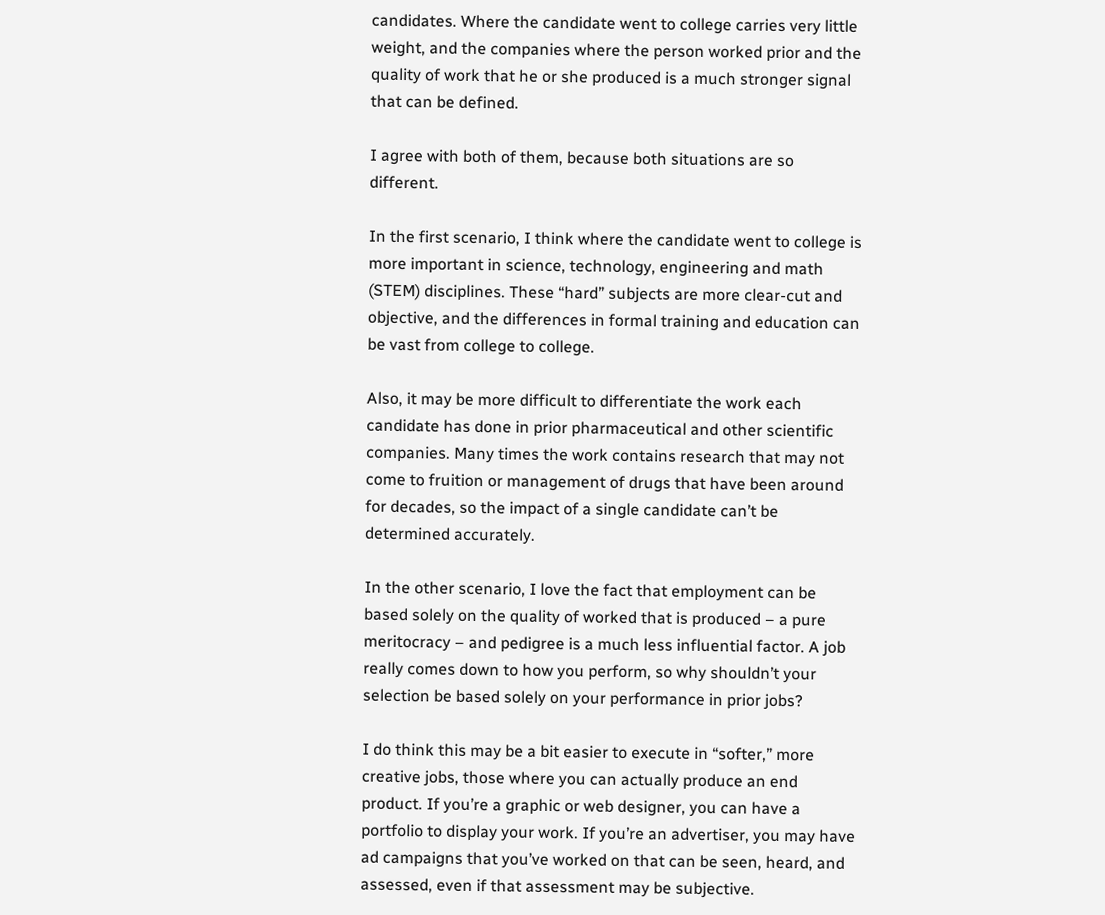candidates. Where the candidate went to college carries very little weight, and the companies where the person worked prior and the quality of work that he or she produced is a much stronger signal that can be defined.

I agree with both of them, because both situations are so different.

In the first scenario, I think where the candidate went to college is more important in science, technology, engineering and math (STEM) disciplines. These “hard” subjects are more clear-cut and objective, and the differences in formal training and education can be vast from college to college.

Also, it may be more difficult to differentiate the work each candidate has done in prior pharmaceutical and other scientific companies. Many times the work contains research that may not come to fruition or management of drugs that have been around for decades, so the impact of a single candidate can’t be determined accurately.

In the other scenario, I love the fact that employment can be based solely on the quality of worked that is produced – a pure meritocracy – and pedigree is a much less influential factor. A job really comes down to how you perform, so why shouldn’t your selection be based solely on your performance in prior jobs?

I do think this may be a bit easier to execute in “softer,” more creative jobs, those where you can actually produce an end product. If you’re a graphic or web designer, you can have a portfolio to display your work. If you’re an advertiser, you may have ad campaigns that you’ve worked on that can be seen, heard, and assessed, even if that assessment may be subjective.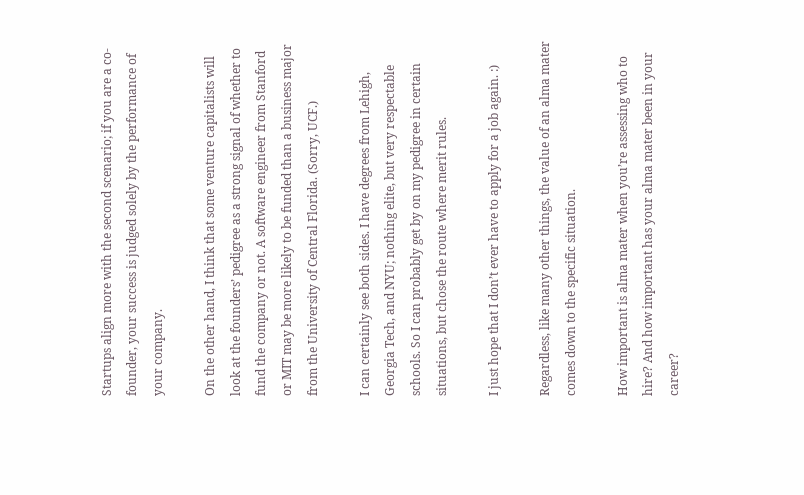Startups align more with the second scenario; if you are a co-founder, your success is judged solely by the performance of your company.

On the other hand, I think that some venture capitalists will look at the founders’ pedigree as a strong signal of whether to fund the company or not. A software engineer from Stanford or MIT may be more likely to be funded than a business major from the University of Central Florida. (Sorry, UCF.)

I can certainly see both sides. I have degrees from Lehigh, Georgia Tech, and NYU; nothing elite, but very respectable schools. So I can probably get by on my pedigree in certain situations, but chose the route where merit rules.

I just hope that I don’t ever have to apply for a job again. :)

Regardless, like many other things, the value of an alma mater comes down to the specific situation.

How important is alma mater when you’re assessing who to hire? And how important has your alma mater been in your career?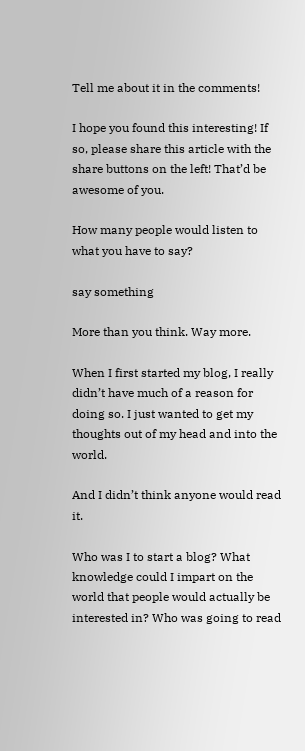Tell me about it in the comments!

I hope you found this interesting! If so, please share this article with the share buttons on the left! That’d be awesome of you.

How many people would listen to what you have to say?

say something

More than you think. Way more.

When I first started my blog, I really didn’t have much of a reason for doing so. I just wanted to get my thoughts out of my head and into the world.

And I didn’t think anyone would read it.

Who was I to start a blog? What knowledge could I impart on the world that people would actually be interested in? Who was going to read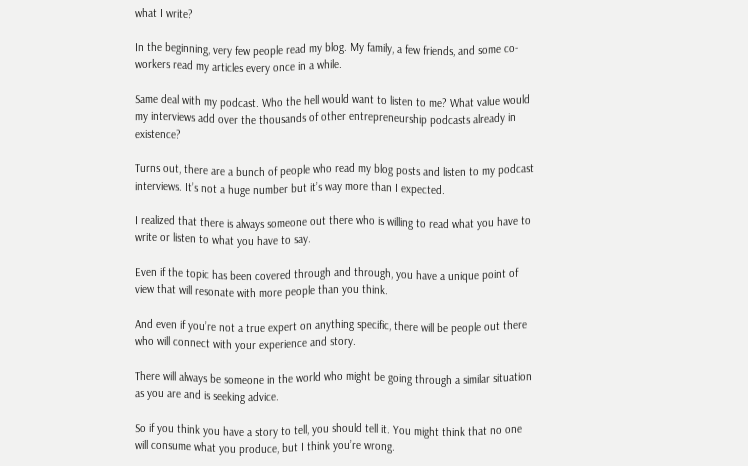what I write?

In the beginning, very few people read my blog. My family, a few friends, and some co-workers read my articles every once in a while.

Same deal with my podcast. Who the hell would want to listen to me? What value would my interviews add over the thousands of other entrepreneurship podcasts already in existence?

Turns out, there are a bunch of people who read my blog posts and listen to my podcast interviews. It’s not a huge number but it’s way more than I expected.

I realized that there is always someone out there who is willing to read what you have to write or listen to what you have to say.

Even if the topic has been covered through and through, you have a unique point of view that will resonate with more people than you think.

And even if you’re not a true expert on anything specific, there will be people out there who will connect with your experience and story.

There will always be someone in the world who might be going through a similar situation as you are and is seeking advice.

So if you think you have a story to tell, you should tell it. You might think that no one will consume what you produce, but I think you’re wrong.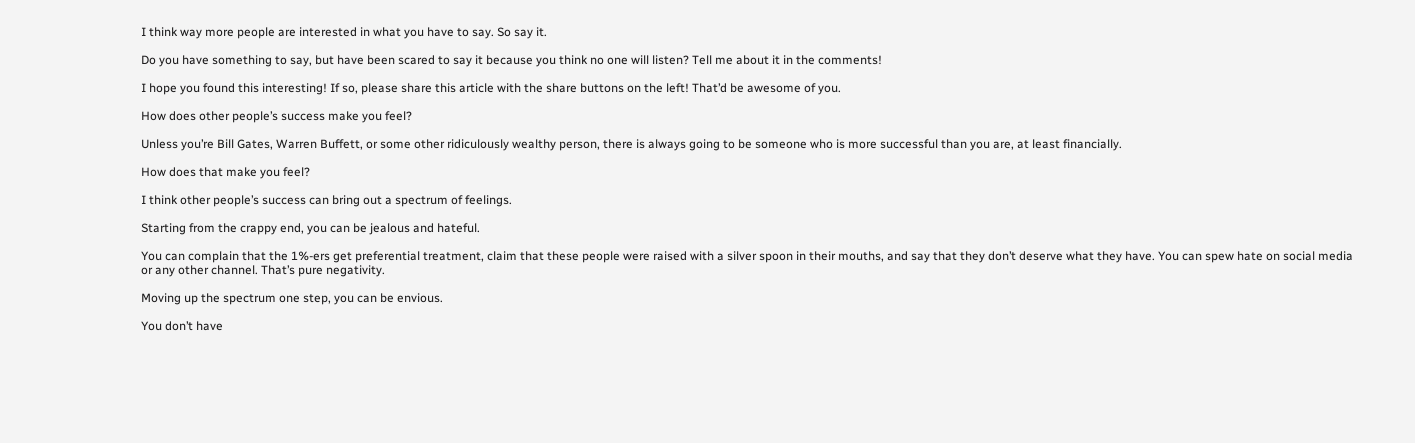I think way more people are interested in what you have to say. So say it.

Do you have something to say, but have been scared to say it because you think no one will listen? Tell me about it in the comments!

I hope you found this interesting! If so, please share this article with the share buttons on the left! That’d be awesome of you.

How does other people’s success make you feel?

Unless you’re Bill Gates, Warren Buffett, or some other ridiculously wealthy person, there is always going to be someone who is more successful than you are, at least financially.

How does that make you feel?

I think other people’s success can bring out a spectrum of feelings.

Starting from the crappy end, you can be jealous and hateful.

You can complain that the 1%-ers get preferential treatment, claim that these people were raised with a silver spoon in their mouths, and say that they don’t deserve what they have. You can spew hate on social media or any other channel. That’s pure negativity.

Moving up the spectrum one step, you can be envious.

You don’t have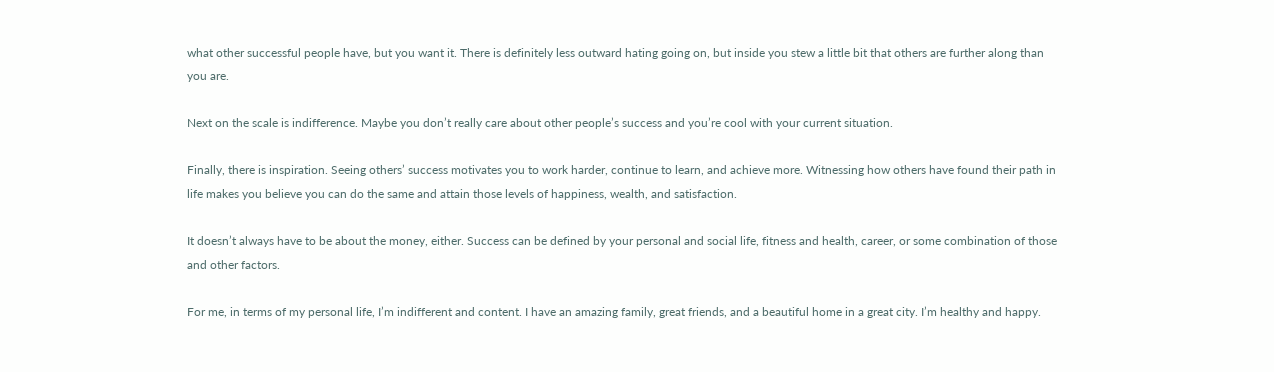what other successful people have, but you want it. There is definitely less outward hating going on, but inside you stew a little bit that others are further along than you are.

Next on the scale is indifference. Maybe you don’t really care about other people’s success and you’re cool with your current situation.

Finally, there is inspiration. Seeing others’ success motivates you to work harder, continue to learn, and achieve more. Witnessing how others have found their path in life makes you believe you can do the same and attain those levels of happiness, wealth, and satisfaction.

It doesn’t always have to be about the money, either. Success can be defined by your personal and social life, fitness and health, career, or some combination of those and other factors.

For me, in terms of my personal life, I’m indifferent and content. I have an amazing family, great friends, and a beautiful home in a great city. I’m healthy and happy.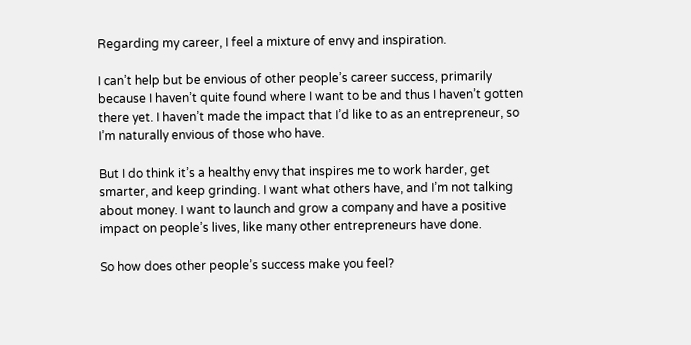Regarding my career, I feel a mixture of envy and inspiration.

I can’t help but be envious of other people’s career success, primarily because I haven’t quite found where I want to be and thus I haven’t gotten there yet. I haven’t made the impact that I’d like to as an entrepreneur, so I’m naturally envious of those who have.

But I do think it’s a healthy envy that inspires me to work harder, get smarter, and keep grinding. I want what others have, and I’m not talking about money. I want to launch and grow a company and have a positive impact on people’s lives, like many other entrepreneurs have done.

So how does other people’s success make you feel?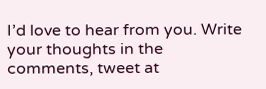I’d love to hear from you. Write your thoughts in the comments, tweet at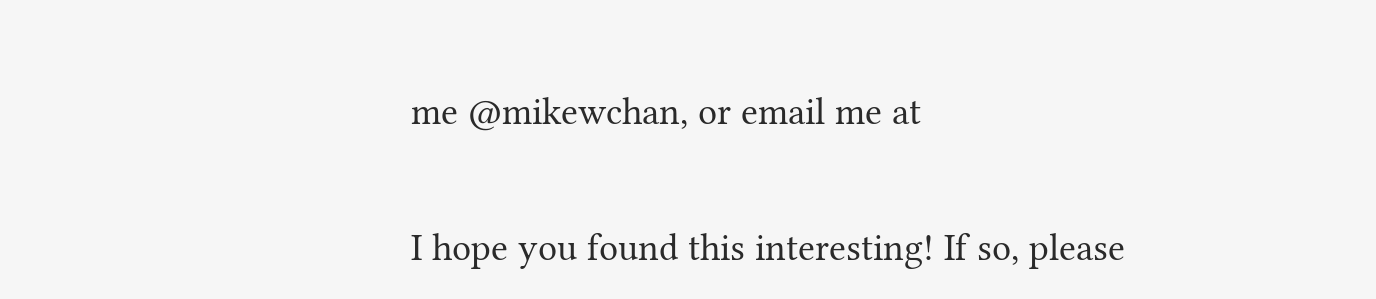me @mikewchan, or email me at

I hope you found this interesting! If so, please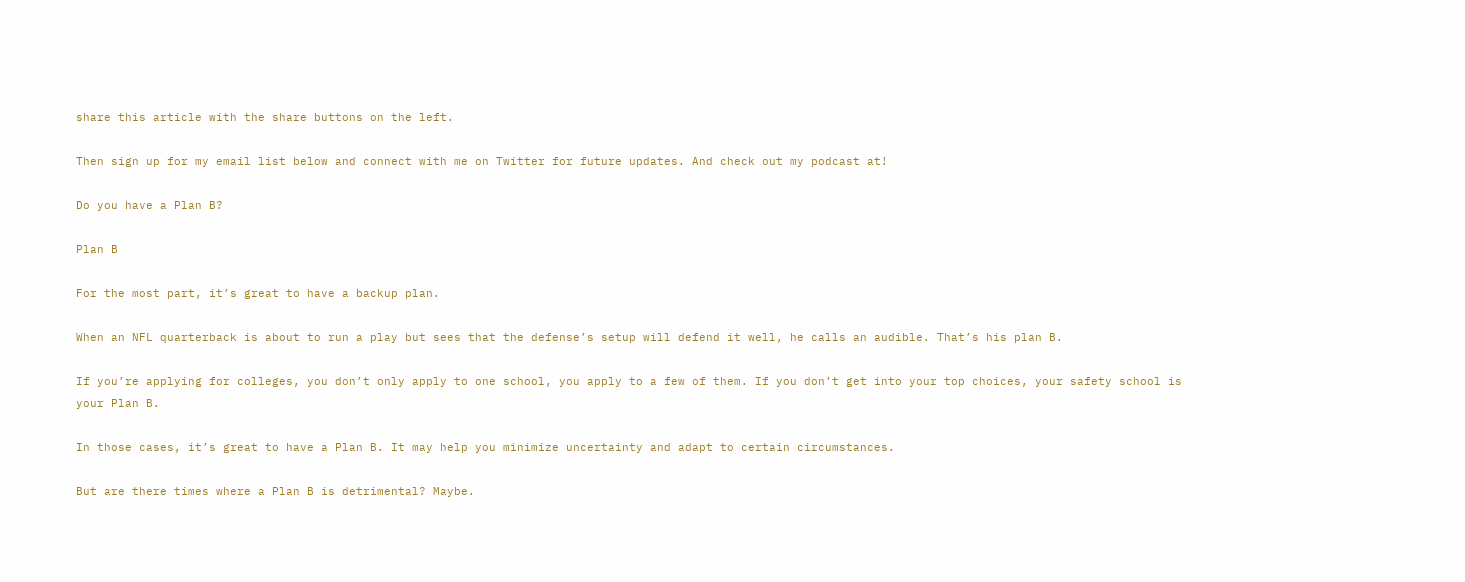share this article with the share buttons on the left.

Then sign up for my email list below and connect with me on Twitter for future updates. And check out my podcast at!

Do you have a Plan B?

Plan B

For the most part, it’s great to have a backup plan.

When an NFL quarterback is about to run a play but sees that the defense’s setup will defend it well, he calls an audible. That’s his plan B.

If you’re applying for colleges, you don’t only apply to one school, you apply to a few of them. If you don’t get into your top choices, your safety school is your Plan B.

In those cases, it’s great to have a Plan B. It may help you minimize uncertainty and adapt to certain circumstances.

But are there times where a Plan B is detrimental? Maybe.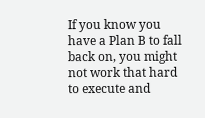If you know you have a Plan B to fall back on, you might not work that hard to execute and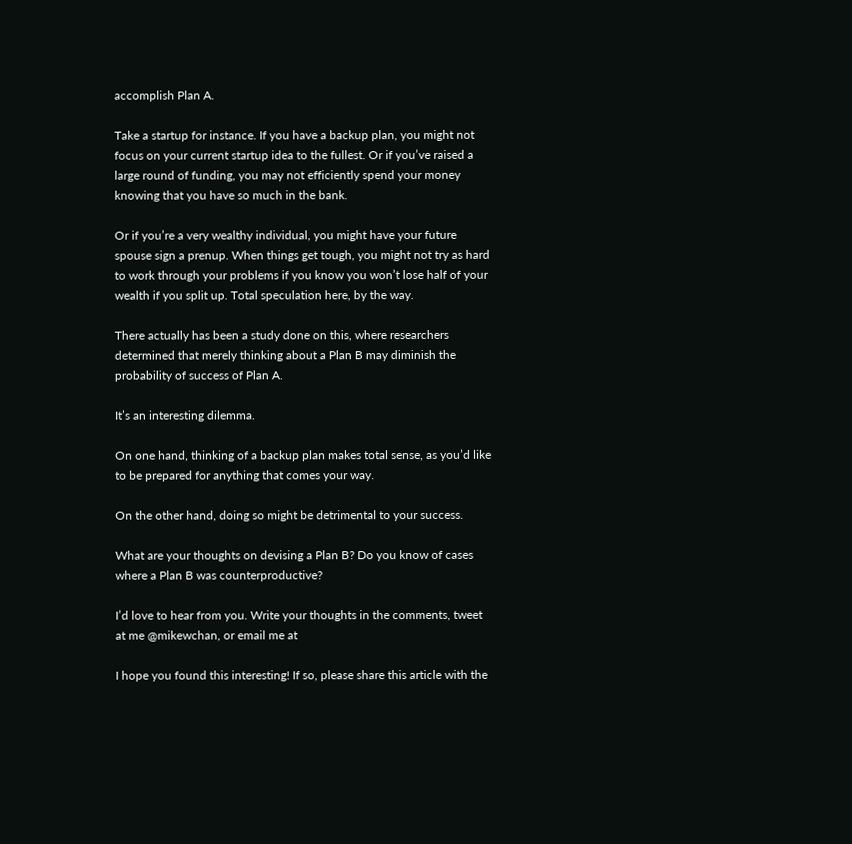accomplish Plan A.

Take a startup for instance. If you have a backup plan, you might not focus on your current startup idea to the fullest. Or if you’ve raised a large round of funding, you may not efficiently spend your money knowing that you have so much in the bank.

Or if you’re a very wealthy individual, you might have your future spouse sign a prenup. When things get tough, you might not try as hard to work through your problems if you know you won’t lose half of your wealth if you split up. Total speculation here, by the way.

There actually has been a study done on this, where researchers determined that merely thinking about a Plan B may diminish the probability of success of Plan A.

It’s an interesting dilemma.

On one hand, thinking of a backup plan makes total sense, as you’d like to be prepared for anything that comes your way.

On the other hand, doing so might be detrimental to your success.

What are your thoughts on devising a Plan B? Do you know of cases where a Plan B was counterproductive?

I’d love to hear from you. Write your thoughts in the comments, tweet at me @mikewchan, or email me at

I hope you found this interesting! If so, please share this article with the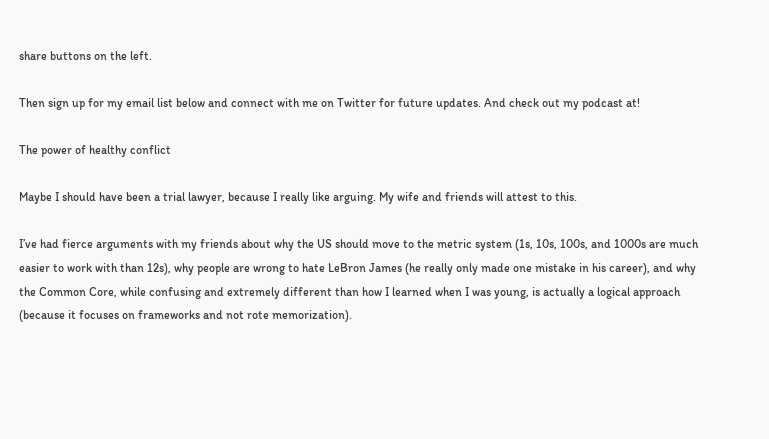share buttons on the left.

Then sign up for my email list below and connect with me on Twitter for future updates. And check out my podcast at!

The power of healthy conflict

Maybe I should have been a trial lawyer, because I really like arguing. My wife and friends will attest to this.

I’ve had fierce arguments with my friends about why the US should move to the metric system (1s, 10s, 100s, and 1000s are much easier to work with than 12s), why people are wrong to hate LeBron James (he really only made one mistake in his career), and why the Common Core, while confusing and extremely different than how I learned when I was young, is actually a logical approach (because it focuses on frameworks and not rote memorization).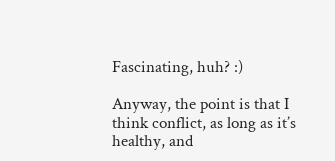Fascinating, huh? :)

Anyway, the point is that I think conflict, as long as it’s healthy, and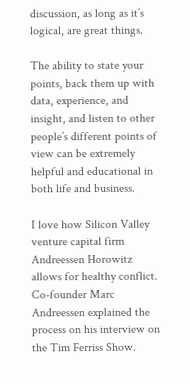discussion, as long as it’s logical, are great things.

The ability to state your points, back them up with data, experience, and insight, and listen to other people’s different points of view can be extremely helpful and educational in both life and business.

I love how Silicon Valley venture capital firm Andreessen Horowitz allows for healthy conflict. Co-founder Marc Andreessen explained the process on his interview on the Tim Ferriss Show.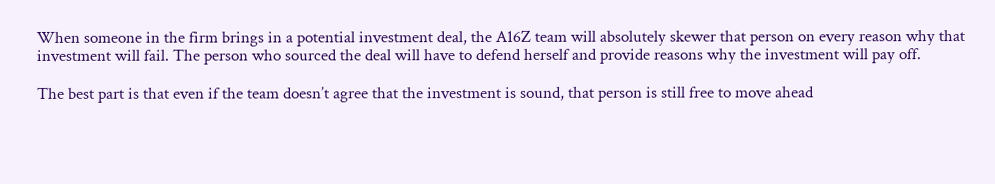When someone in the firm brings in a potential investment deal, the A16Z team will absolutely skewer that person on every reason why that investment will fail. The person who sourced the deal will have to defend herself and provide reasons why the investment will pay off.

The best part is that even if the team doesn’t agree that the investment is sound, that person is still free to move ahead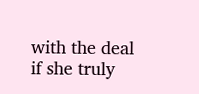with the deal if she truly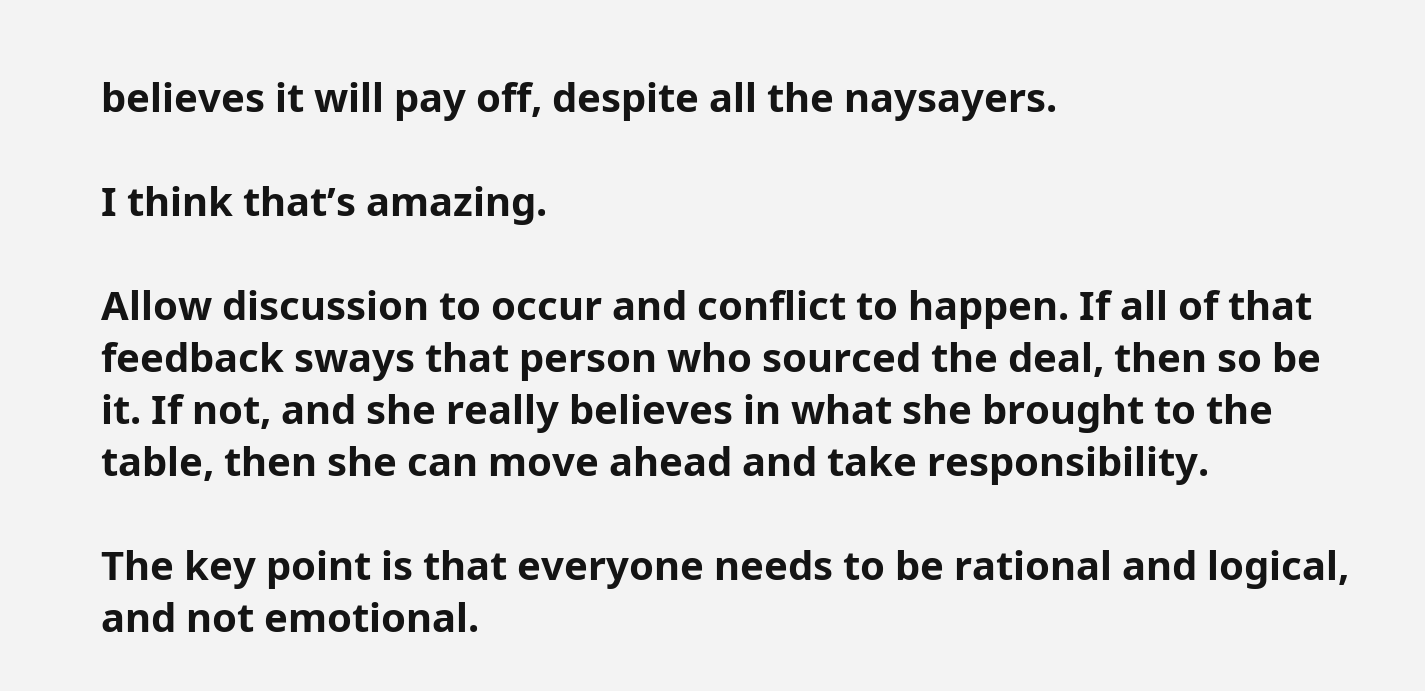believes it will pay off, despite all the naysayers.

I think that’s amazing.

Allow discussion to occur and conflict to happen. If all of that feedback sways that person who sourced the deal, then so be it. If not, and she really believes in what she brought to the table, then she can move ahead and take responsibility.

The key point is that everyone needs to be rational and logical, and not emotional.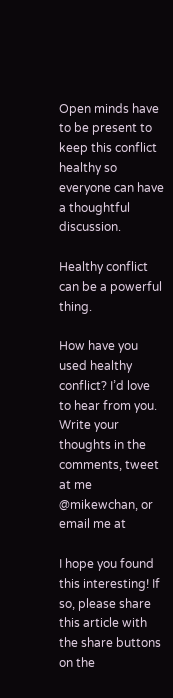Open minds have to be present to keep this conflict healthy so everyone can have a thoughtful discussion.

Healthy conflict can be a powerful thing.

How have you used healthy conflict? I’d love to hear from you. Write your thoughts in the comments, tweet at me @mikewchan, or email me at

I hope you found this interesting! If so, please share this article with the share buttons on the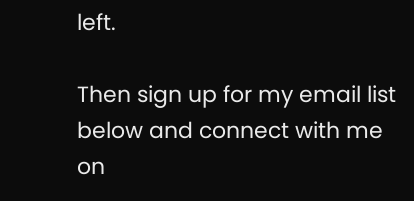left.

Then sign up for my email list below and connect with me on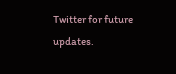Twitter for future updates.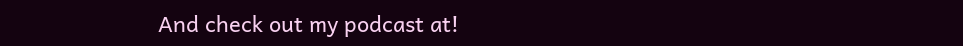And check out my podcast at!